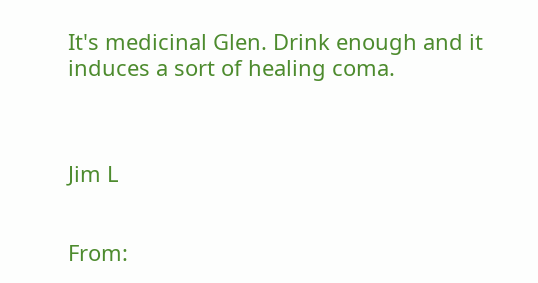It's medicinal Glen. Drink enough and it induces a sort of healing coma.



Jim L


From: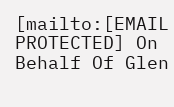[mailto:[EMAIL PROTECTED] On
Behalf Of Glen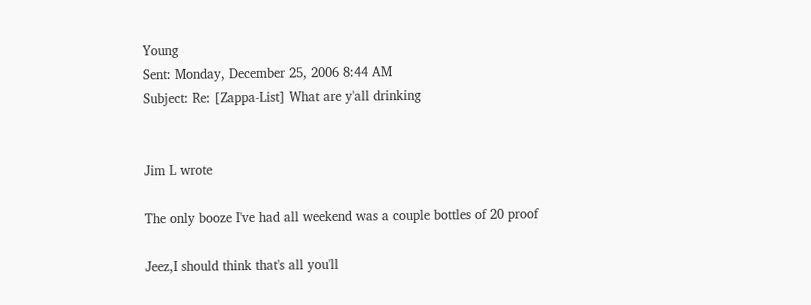Young
Sent: Monday, December 25, 2006 8:44 AM
Subject: Re: [Zappa-List] What are y'all drinking


Jim L wrote

The only booze I've had all weekend was a couple bottles of 20 proof

Jeez,I should think that's all you'll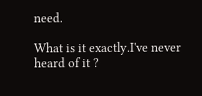need.

What is it exactly.I've never heard of it ?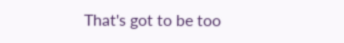That's got to be too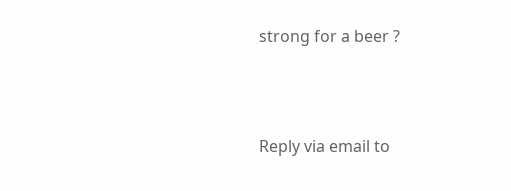strong for a beer ?



Reply via email to